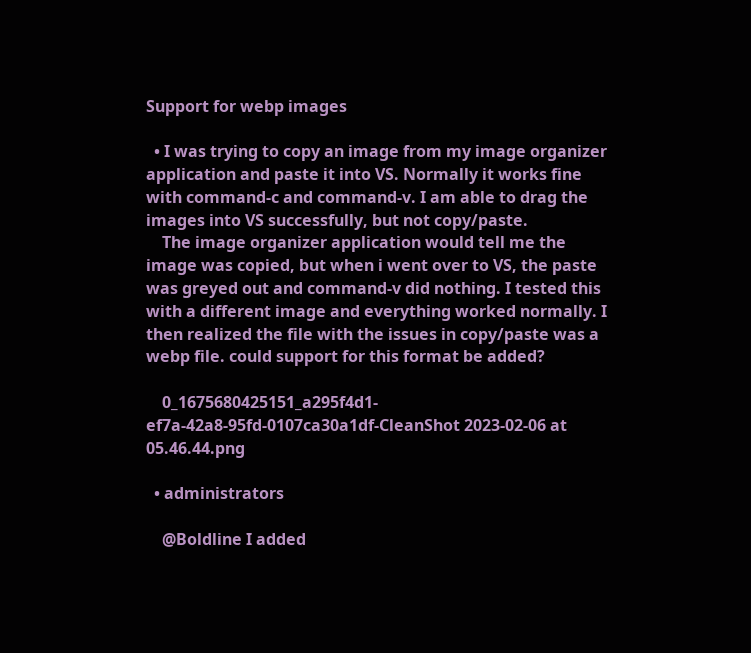Support for webp images

  • I was trying to copy an image from my image organizer application and paste it into VS. Normally it works fine with command-c and command-v. I am able to drag the images into VS successfully, but not copy/paste.
    The image organizer application would tell me the image was copied, but when i went over to VS, the paste was greyed out and command-v did nothing. I tested this with a different image and everything worked normally. I then realized the file with the issues in copy/paste was a webp file. could support for this format be added?

    0_1675680425151_a295f4d1-ef7a-42a8-95fd-0107ca30a1df-CleanShot 2023-02-06 at 05.46.44.png

  • administrators

    @Boldline I added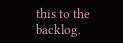this to the backlog.